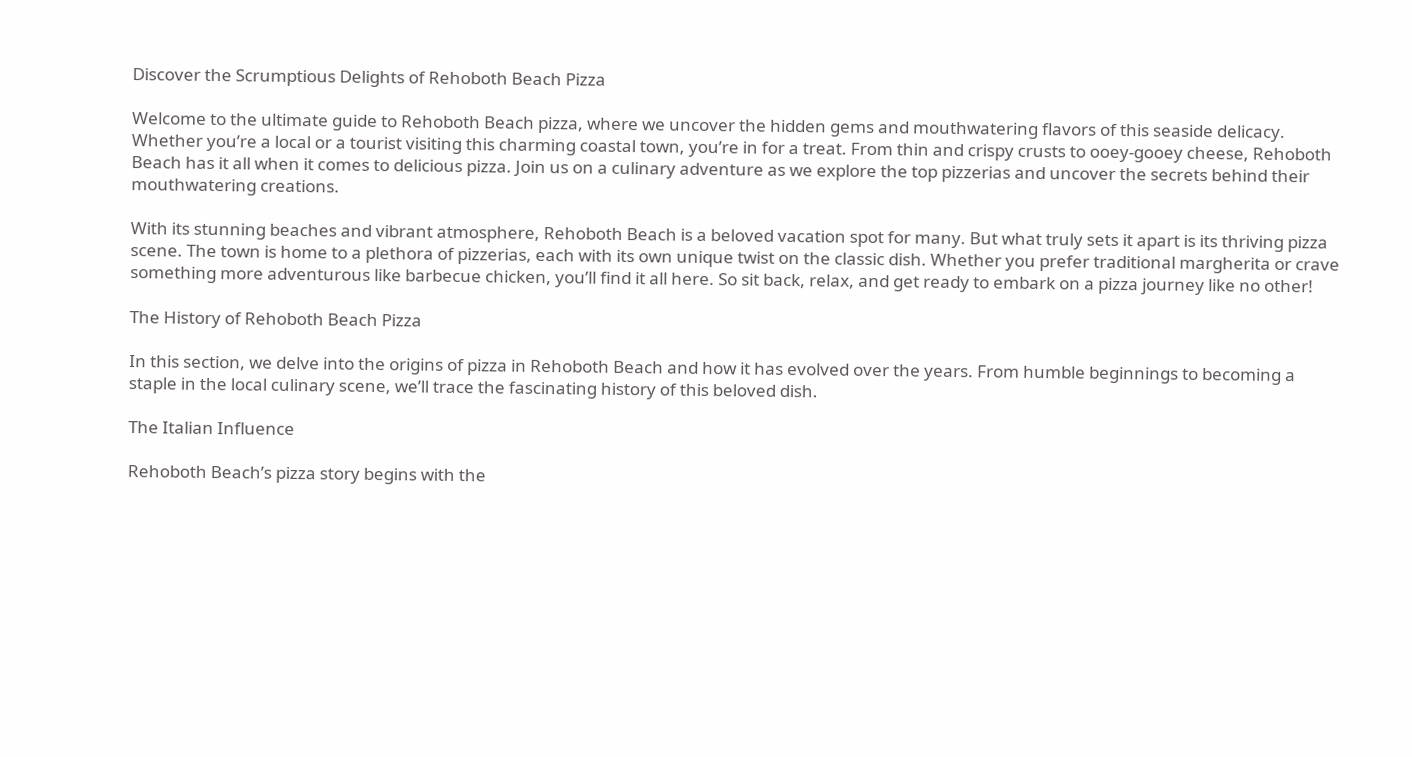Discover the Scrumptious Delights of Rehoboth Beach Pizza

Welcome to the ultimate guide to Rehoboth Beach pizza, where we uncover the hidden gems and mouthwatering flavors of this seaside delicacy. Whether you’re a local or a tourist visiting this charming coastal town, you’re in for a treat. From thin and crispy crusts to ooey-gooey cheese, Rehoboth Beach has it all when it comes to delicious pizza. Join us on a culinary adventure as we explore the top pizzerias and uncover the secrets behind their mouthwatering creations.

With its stunning beaches and vibrant atmosphere, Rehoboth Beach is a beloved vacation spot for many. But what truly sets it apart is its thriving pizza scene. The town is home to a plethora of pizzerias, each with its own unique twist on the classic dish. Whether you prefer traditional margherita or crave something more adventurous like barbecue chicken, you’ll find it all here. So sit back, relax, and get ready to embark on a pizza journey like no other!

The History of Rehoboth Beach Pizza

In this section, we delve into the origins of pizza in Rehoboth Beach and how it has evolved over the years. From humble beginnings to becoming a staple in the local culinary scene, we’ll trace the fascinating history of this beloved dish.

The Italian Influence

Rehoboth Beach’s pizza story begins with the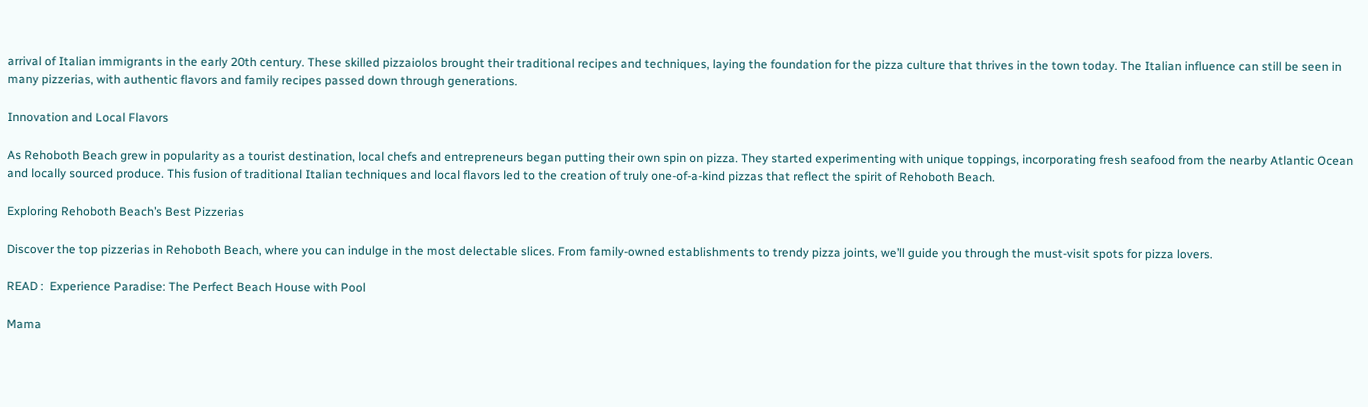arrival of Italian immigrants in the early 20th century. These skilled pizzaiolos brought their traditional recipes and techniques, laying the foundation for the pizza culture that thrives in the town today. The Italian influence can still be seen in many pizzerias, with authentic flavors and family recipes passed down through generations.

Innovation and Local Flavors

As Rehoboth Beach grew in popularity as a tourist destination, local chefs and entrepreneurs began putting their own spin on pizza. They started experimenting with unique toppings, incorporating fresh seafood from the nearby Atlantic Ocean and locally sourced produce. This fusion of traditional Italian techniques and local flavors led to the creation of truly one-of-a-kind pizzas that reflect the spirit of Rehoboth Beach.

Exploring Rehoboth Beach’s Best Pizzerias

Discover the top pizzerias in Rehoboth Beach, where you can indulge in the most delectable slices. From family-owned establishments to trendy pizza joints, we’ll guide you through the must-visit spots for pizza lovers.

READ :  Experience Paradise: The Perfect Beach House with Pool

Mama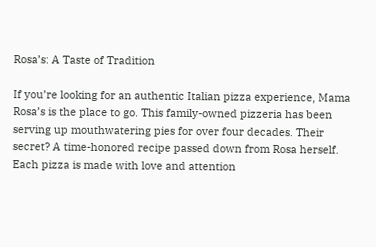Rosa’s: A Taste of Tradition

If you’re looking for an authentic Italian pizza experience, Mama Rosa’s is the place to go. This family-owned pizzeria has been serving up mouthwatering pies for over four decades. Their secret? A time-honored recipe passed down from Rosa herself. Each pizza is made with love and attention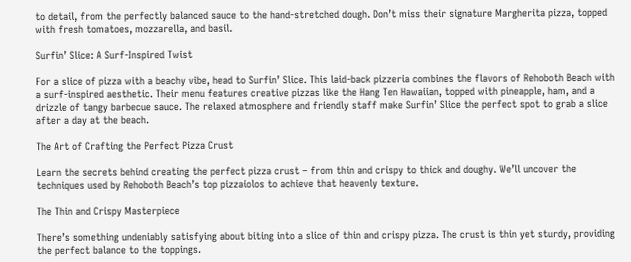to detail, from the perfectly balanced sauce to the hand-stretched dough. Don’t miss their signature Margherita pizza, topped with fresh tomatoes, mozzarella, and basil.

Surfin’ Slice: A Surf-Inspired Twist

For a slice of pizza with a beachy vibe, head to Surfin’ Slice. This laid-back pizzeria combines the flavors of Rehoboth Beach with a surf-inspired aesthetic. Their menu features creative pizzas like the Hang Ten Hawaiian, topped with pineapple, ham, and a drizzle of tangy barbecue sauce. The relaxed atmosphere and friendly staff make Surfin’ Slice the perfect spot to grab a slice after a day at the beach.

The Art of Crafting the Perfect Pizza Crust

Learn the secrets behind creating the perfect pizza crust – from thin and crispy to thick and doughy. We’ll uncover the techniques used by Rehoboth Beach’s top pizzaiolos to achieve that heavenly texture.

The Thin and Crispy Masterpiece

There’s something undeniably satisfying about biting into a slice of thin and crispy pizza. The crust is thin yet sturdy, providing the perfect balance to the toppings.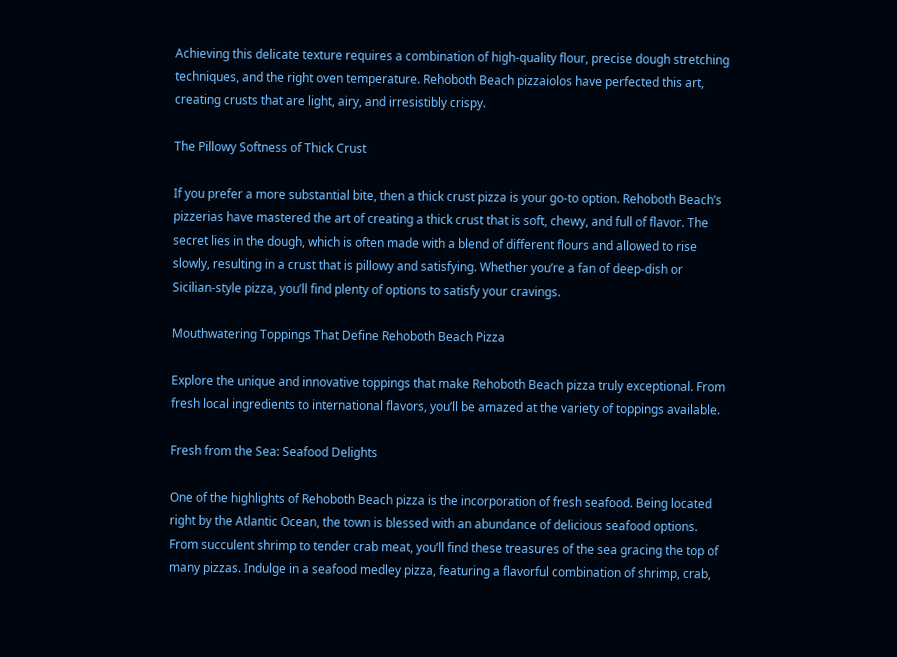Achieving this delicate texture requires a combination of high-quality flour, precise dough stretching techniques, and the right oven temperature. Rehoboth Beach pizzaiolos have perfected this art, creating crusts that are light, airy, and irresistibly crispy.

The Pillowy Softness of Thick Crust

If you prefer a more substantial bite, then a thick crust pizza is your go-to option. Rehoboth Beach’s pizzerias have mastered the art of creating a thick crust that is soft, chewy, and full of flavor. The secret lies in the dough, which is often made with a blend of different flours and allowed to rise slowly, resulting in a crust that is pillowy and satisfying. Whether you’re a fan of deep-dish or Sicilian-style pizza, you’ll find plenty of options to satisfy your cravings.

Mouthwatering Toppings That Define Rehoboth Beach Pizza

Explore the unique and innovative toppings that make Rehoboth Beach pizza truly exceptional. From fresh local ingredients to international flavors, you’ll be amazed at the variety of toppings available.

Fresh from the Sea: Seafood Delights

One of the highlights of Rehoboth Beach pizza is the incorporation of fresh seafood. Being located right by the Atlantic Ocean, the town is blessed with an abundance of delicious seafood options. From succulent shrimp to tender crab meat, you’ll find these treasures of the sea gracing the top of many pizzas. Indulge in a seafood medley pizza, featuring a flavorful combination of shrimp, crab,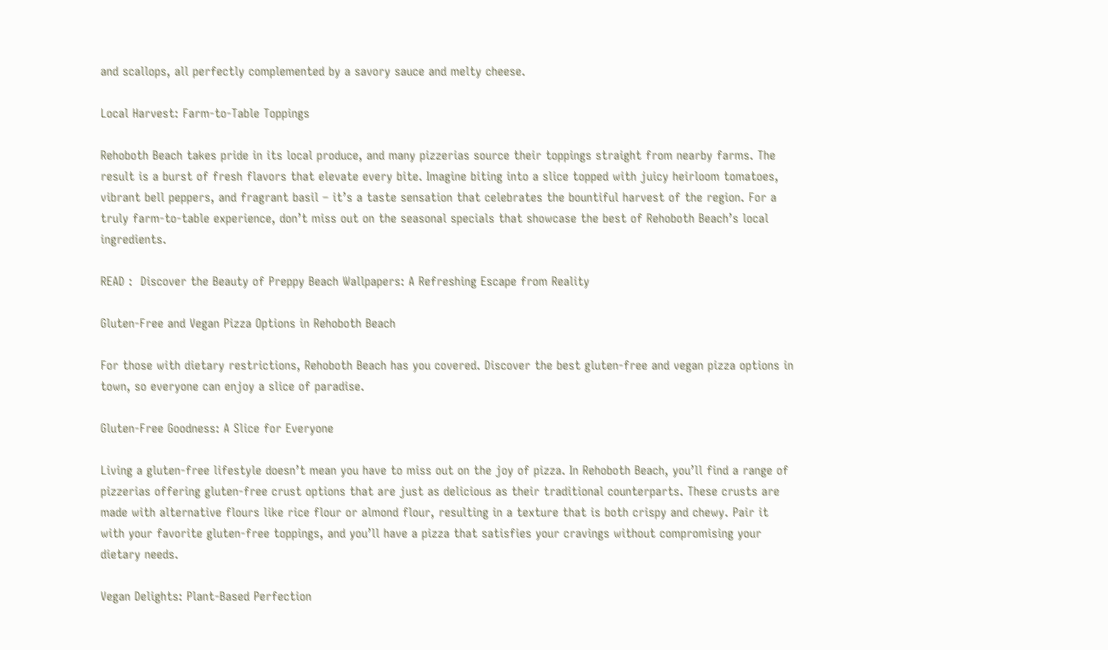and scallops, all perfectly complemented by a savory sauce and melty cheese.

Local Harvest: Farm-to-Table Toppings

Rehoboth Beach takes pride in its local produce, and many pizzerias source their toppings straight from nearby farms. The result is a burst of fresh flavors that elevate every bite. Imagine biting into a slice topped with juicy heirloom tomatoes, vibrant bell peppers, and fragrant basil – it’s a taste sensation that celebrates the bountiful harvest of the region. For a truly farm-to-table experience, don’t miss out on the seasonal specials that showcase the best of Rehoboth Beach’s local ingredients.

READ :  Discover the Beauty of Preppy Beach Wallpapers: A Refreshing Escape from Reality

Gluten-Free and Vegan Pizza Options in Rehoboth Beach

For those with dietary restrictions, Rehoboth Beach has you covered. Discover the best gluten-free and vegan pizza options in town, so everyone can enjoy a slice of paradise.

Gluten-Free Goodness: A Slice for Everyone

Living a gluten-free lifestyle doesn’t mean you have to miss out on the joy of pizza. In Rehoboth Beach, you’ll find a range of pizzerias offering gluten-free crust options that are just as delicious as their traditional counterparts. These crusts are made with alternative flours like rice flour or almond flour, resulting in a texture that is both crispy and chewy. Pair it with your favorite gluten-free toppings, and you’ll have a pizza that satisfies your cravings without compromising your dietary needs.

Vegan Delights: Plant-Based Perfection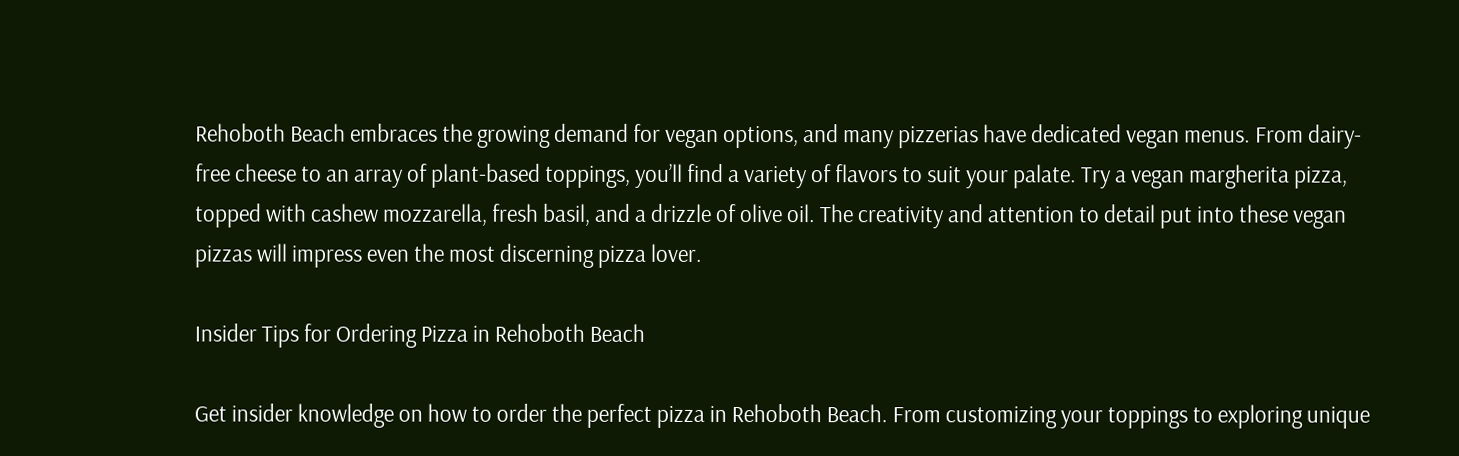Rehoboth Beach embraces the growing demand for vegan options, and many pizzerias have dedicated vegan menus. From dairy-free cheese to an array of plant-based toppings, you’ll find a variety of flavors to suit your palate. Try a vegan margherita pizza, topped with cashew mozzarella, fresh basil, and a drizzle of olive oil. The creativity and attention to detail put into these vegan pizzas will impress even the most discerning pizza lover.

Insider Tips for Ordering Pizza in Rehoboth Beach

Get insider knowledge on how to order the perfect pizza in Rehoboth Beach. From customizing your toppings to exploring unique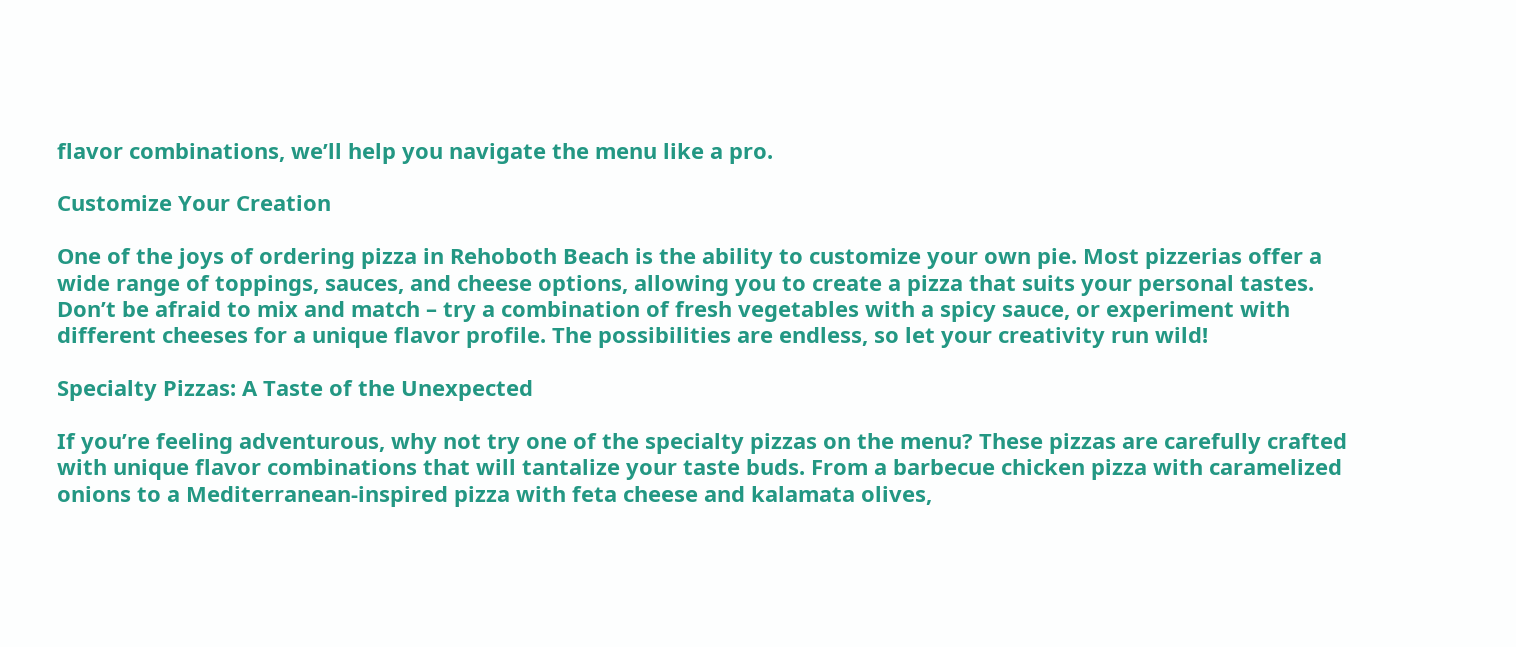flavor combinations, we’ll help you navigate the menu like a pro.

Customize Your Creation

One of the joys of ordering pizza in Rehoboth Beach is the ability to customize your own pie. Most pizzerias offer a wide range of toppings, sauces, and cheese options, allowing you to create a pizza that suits your personal tastes. Don’t be afraid to mix and match – try a combination of fresh vegetables with a spicy sauce, or experiment with different cheeses for a unique flavor profile. The possibilities are endless, so let your creativity run wild!

Specialty Pizzas: A Taste of the Unexpected

If you’re feeling adventurous, why not try one of the specialty pizzas on the menu? These pizzas are carefully crafted with unique flavor combinations that will tantalize your taste buds. From a barbecue chicken pizza with caramelized onions to a Mediterranean-inspired pizza with feta cheese and kalamata olives,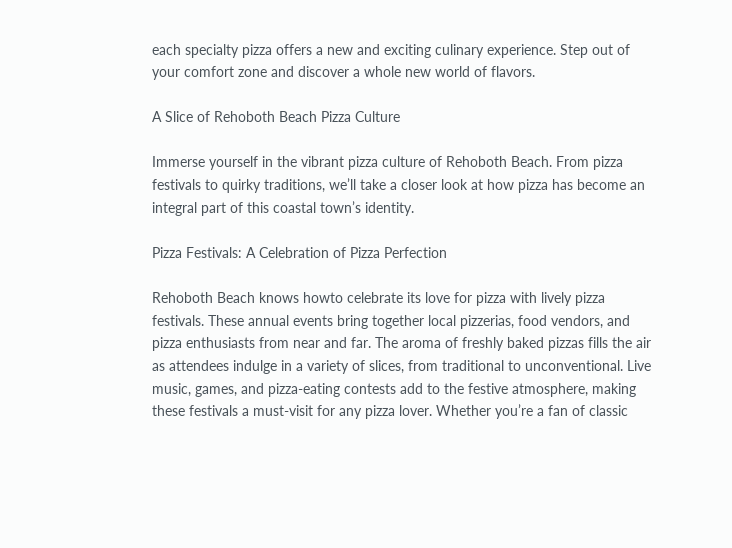each specialty pizza offers a new and exciting culinary experience. Step out of your comfort zone and discover a whole new world of flavors.

A Slice of Rehoboth Beach Pizza Culture

Immerse yourself in the vibrant pizza culture of Rehoboth Beach. From pizza festivals to quirky traditions, we’ll take a closer look at how pizza has become an integral part of this coastal town’s identity.

Pizza Festivals: A Celebration of Pizza Perfection

Rehoboth Beach knows howto celebrate its love for pizza with lively pizza festivals. These annual events bring together local pizzerias, food vendors, and pizza enthusiasts from near and far. The aroma of freshly baked pizzas fills the air as attendees indulge in a variety of slices, from traditional to unconventional. Live music, games, and pizza-eating contests add to the festive atmosphere, making these festivals a must-visit for any pizza lover. Whether you’re a fan of classic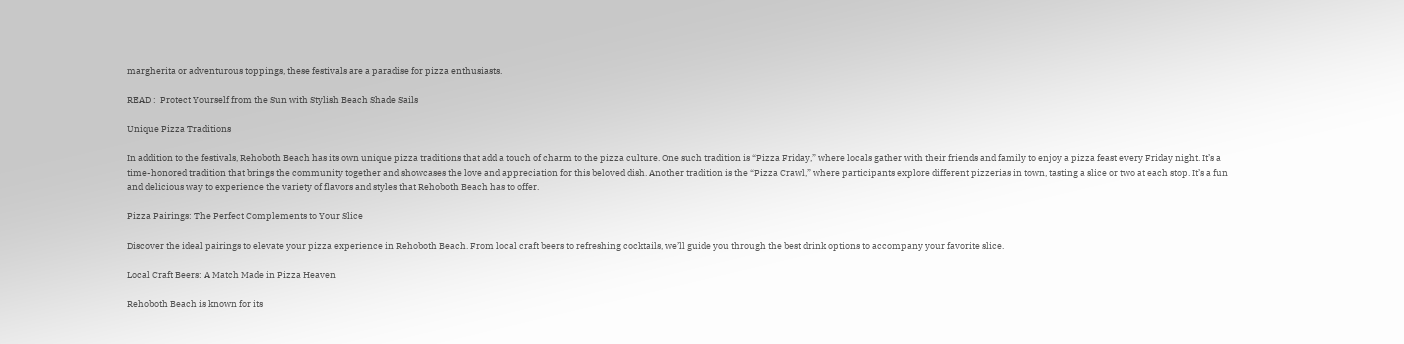margherita or adventurous toppings, these festivals are a paradise for pizza enthusiasts.

READ :  Protect Yourself from the Sun with Stylish Beach Shade Sails

Unique Pizza Traditions

In addition to the festivals, Rehoboth Beach has its own unique pizza traditions that add a touch of charm to the pizza culture. One such tradition is “Pizza Friday,” where locals gather with their friends and family to enjoy a pizza feast every Friday night. It’s a time-honored tradition that brings the community together and showcases the love and appreciation for this beloved dish. Another tradition is the “Pizza Crawl,” where participants explore different pizzerias in town, tasting a slice or two at each stop. It’s a fun and delicious way to experience the variety of flavors and styles that Rehoboth Beach has to offer.

Pizza Pairings: The Perfect Complements to Your Slice

Discover the ideal pairings to elevate your pizza experience in Rehoboth Beach. From local craft beers to refreshing cocktails, we’ll guide you through the best drink options to accompany your favorite slice.

Local Craft Beers: A Match Made in Pizza Heaven

Rehoboth Beach is known for its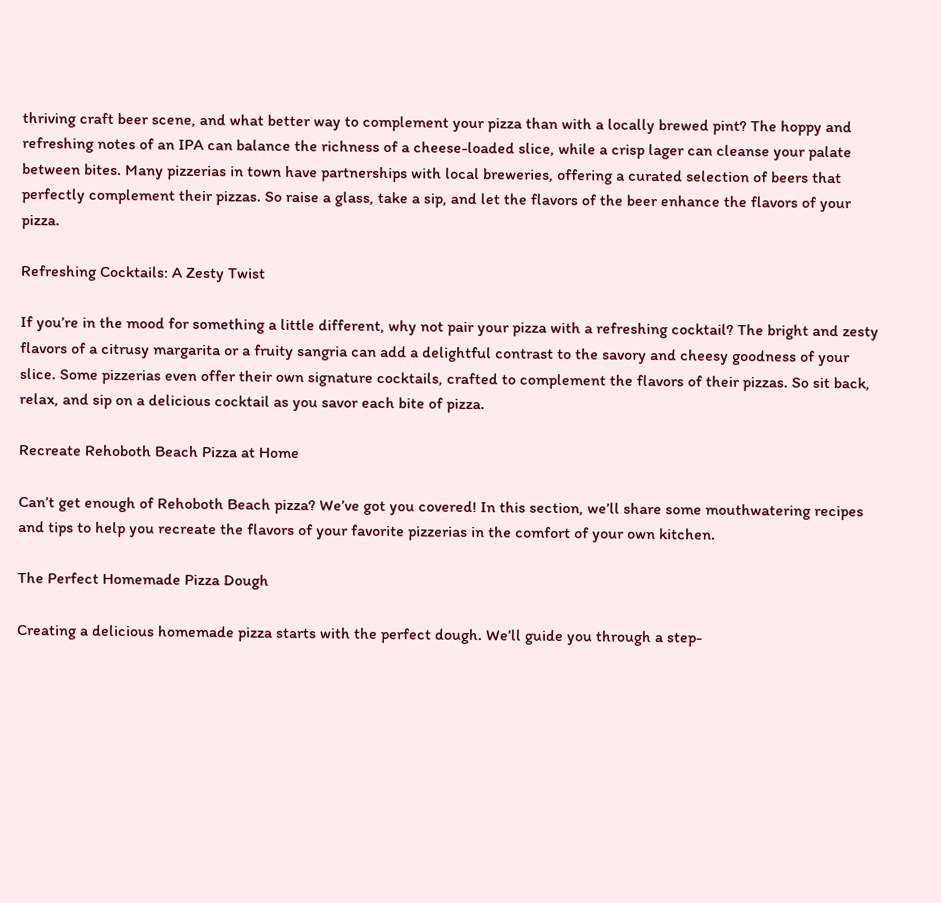thriving craft beer scene, and what better way to complement your pizza than with a locally brewed pint? The hoppy and refreshing notes of an IPA can balance the richness of a cheese-loaded slice, while a crisp lager can cleanse your palate between bites. Many pizzerias in town have partnerships with local breweries, offering a curated selection of beers that perfectly complement their pizzas. So raise a glass, take a sip, and let the flavors of the beer enhance the flavors of your pizza.

Refreshing Cocktails: A Zesty Twist

If you’re in the mood for something a little different, why not pair your pizza with a refreshing cocktail? The bright and zesty flavors of a citrusy margarita or a fruity sangria can add a delightful contrast to the savory and cheesy goodness of your slice. Some pizzerias even offer their own signature cocktails, crafted to complement the flavors of their pizzas. So sit back, relax, and sip on a delicious cocktail as you savor each bite of pizza.

Recreate Rehoboth Beach Pizza at Home

Can’t get enough of Rehoboth Beach pizza? We’ve got you covered! In this section, we’ll share some mouthwatering recipes and tips to help you recreate the flavors of your favorite pizzerias in the comfort of your own kitchen.

The Perfect Homemade Pizza Dough

Creating a delicious homemade pizza starts with the perfect dough. We’ll guide you through a step-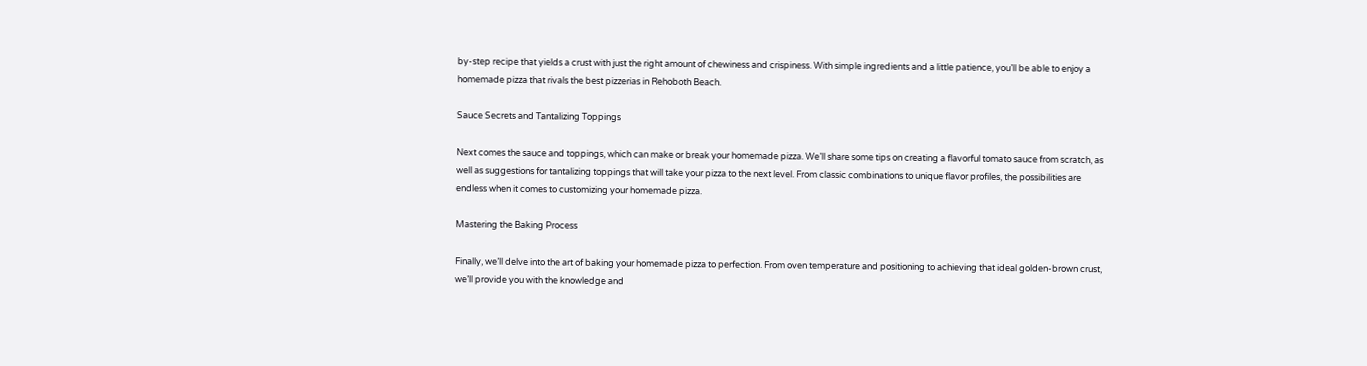by-step recipe that yields a crust with just the right amount of chewiness and crispiness. With simple ingredients and a little patience, you’ll be able to enjoy a homemade pizza that rivals the best pizzerias in Rehoboth Beach.

Sauce Secrets and Tantalizing Toppings

Next comes the sauce and toppings, which can make or break your homemade pizza. We’ll share some tips on creating a flavorful tomato sauce from scratch, as well as suggestions for tantalizing toppings that will take your pizza to the next level. From classic combinations to unique flavor profiles, the possibilities are endless when it comes to customizing your homemade pizza.

Mastering the Baking Process

Finally, we’ll delve into the art of baking your homemade pizza to perfection. From oven temperature and positioning to achieving that ideal golden-brown crust, we’ll provide you with the knowledge and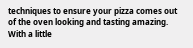techniques to ensure your pizza comes out of the oven looking and tasting amazing. With a little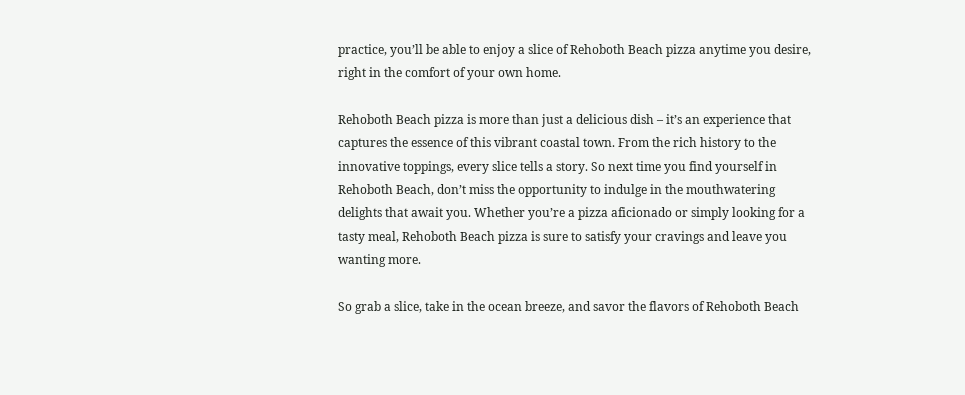practice, you’ll be able to enjoy a slice of Rehoboth Beach pizza anytime you desire, right in the comfort of your own home.

Rehoboth Beach pizza is more than just a delicious dish – it’s an experience that captures the essence of this vibrant coastal town. From the rich history to the innovative toppings, every slice tells a story. So next time you find yourself in Rehoboth Beach, don’t miss the opportunity to indulge in the mouthwatering delights that await you. Whether you’re a pizza aficionado or simply looking for a tasty meal, Rehoboth Beach pizza is sure to satisfy your cravings and leave you wanting more.

So grab a slice, take in the ocean breeze, and savor the flavors of Rehoboth Beach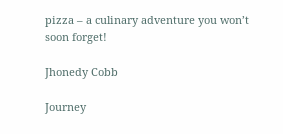pizza – a culinary adventure you won’t soon forget!

Jhonedy Cobb

Journey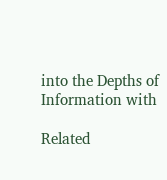into the Depths of Information with

Related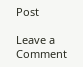Post

Leave a Comment